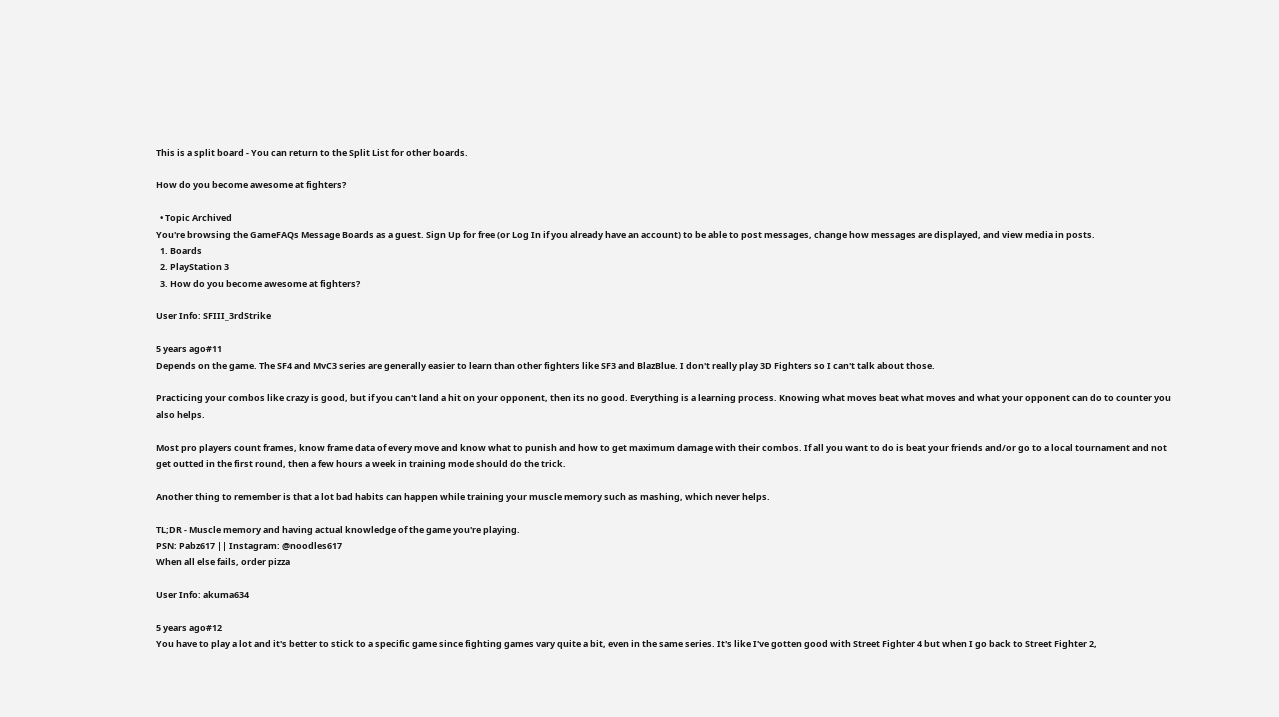This is a split board - You can return to the Split List for other boards.

How do you become awesome at fighters?

  • Topic Archived
You're browsing the GameFAQs Message Boards as a guest. Sign Up for free (or Log In if you already have an account) to be able to post messages, change how messages are displayed, and view media in posts.
  1. Boards
  2. PlayStation 3
  3. How do you become awesome at fighters?

User Info: SFIII_3rdStrike

5 years ago#11
Depends on the game. The SF4 and MvC3 series are generally easier to learn than other fighters like SF3 and BlazBlue. I don't really play 3D Fighters so I can't talk about those.

Practicing your combos like crazy is good, but if you can't land a hit on your opponent, then its no good. Everything is a learning process. Knowing what moves beat what moves and what your opponent can do to counter you also helps.

Most pro players count frames, know frame data of every move and know what to punish and how to get maximum damage with their combos. If all you want to do is beat your friends and/or go to a local tournament and not get outted in the first round, then a few hours a week in training mode should do the trick.

Another thing to remember is that a lot bad habits can happen while training your muscle memory such as mashing, which never helps.

TL;DR - Muscle memory and having actual knowledge of the game you're playing.
PSN: Pabz617 || Instagram: @noodles617
When all else fails, order pizza

User Info: akuma634

5 years ago#12
You have to play a lot and it's better to stick to a specific game since fighting games vary quite a bit, even in the same series. It's like I've gotten good with Street Fighter 4 but when I go back to Street Fighter 2,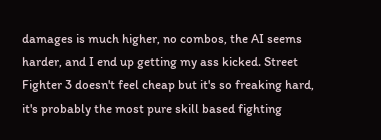damages is much higher, no combos, the AI seems harder, and I end up getting my ass kicked. Street Fighter 3 doesn't feel cheap but it's so freaking hard, it's probably the most pure skill based fighting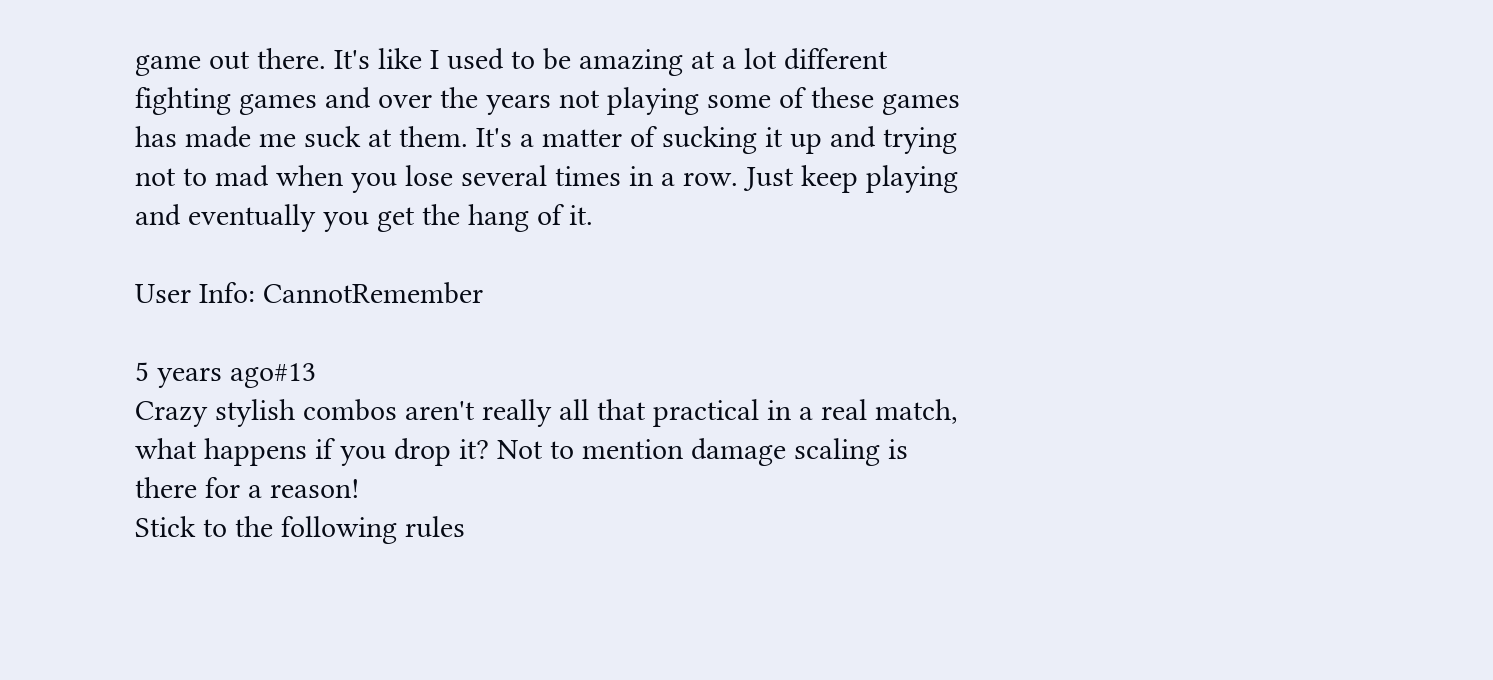game out there. It's like I used to be amazing at a lot different fighting games and over the years not playing some of these games has made me suck at them. It's a matter of sucking it up and trying not to mad when you lose several times in a row. Just keep playing and eventually you get the hang of it.

User Info: CannotRemember

5 years ago#13
Crazy stylish combos aren't really all that practical in a real match, what happens if you drop it? Not to mention damage scaling is there for a reason!
Stick to the following rules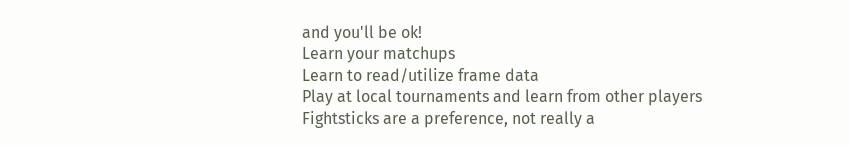and you'll be ok!
Learn your matchups
Learn to read/utilize frame data
Play at local tournaments and learn from other players
Fightsticks are a preference, not really a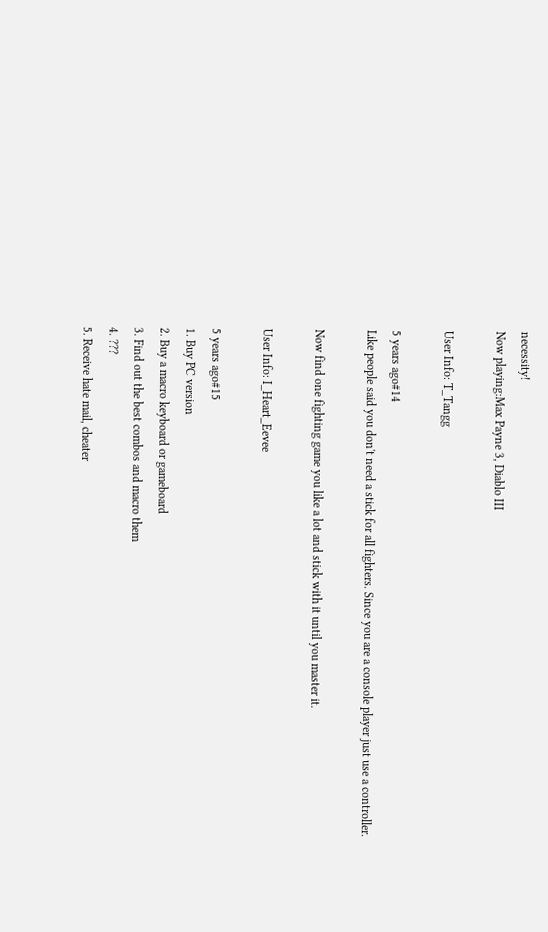necessity!
Now playing:Max Payne 3, Diablo III

User Info: T_Tangg

5 years ago#14
Like people said you don't need a stick for all fighters. Since you are a console player just use a controller.

Now find one fighting game you like a lot and stick with it until you master it.

User Info: I_Heart_Eevee

5 years ago#15
1. Buy PC version
2. Buy a macro keyboard or gameboard
3. Find out the best combos and macro them
4. ???
5. Receive hate mail, cheater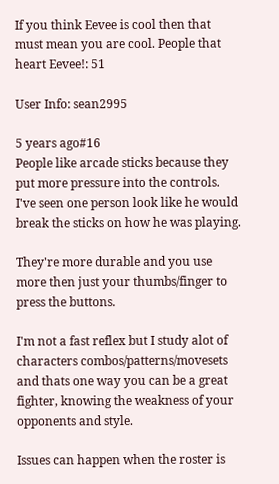If you think Eevee is cool then that must mean you are cool. People that heart Eevee!: 51

User Info: sean2995

5 years ago#16
People like arcade sticks because they put more pressure into the controls. I've seen one person look like he would break the sticks on how he was playing.

They're more durable and you use more then just your thumbs/finger to press the buttons.

I'm not a fast reflex but I study alot of characters combos/patterns/movesets and thats one way you can be a great fighter, knowing the weakness of your opponents and style.

Issues can happen when the roster is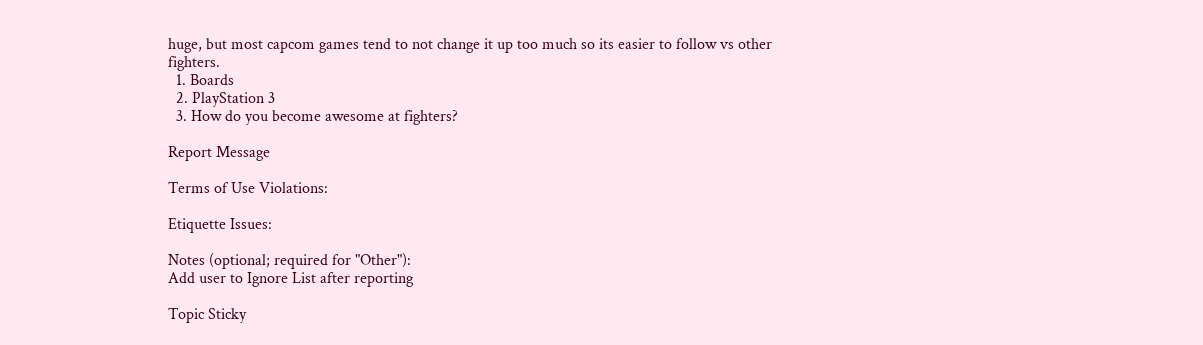huge, but most capcom games tend to not change it up too much so its easier to follow vs other fighters.
  1. Boards
  2. PlayStation 3
  3. How do you become awesome at fighters?

Report Message

Terms of Use Violations:

Etiquette Issues:

Notes (optional; required for "Other"):
Add user to Ignore List after reporting

Topic Sticky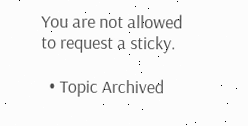You are not allowed to request a sticky.

  • Topic Archived